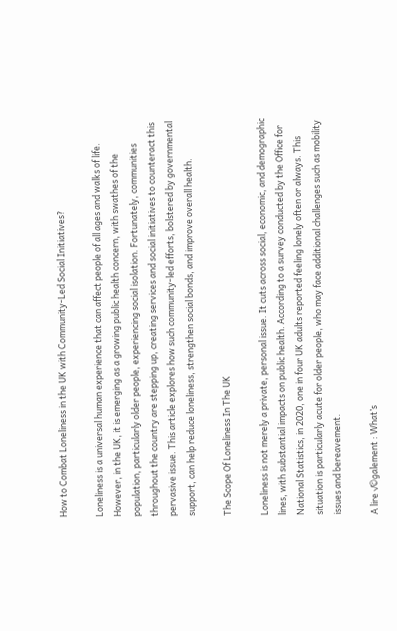How to Combat Loneliness in the UK with Community-Led Social Initiatives?

Loneliness is a universal human experience that can affect people of all ages and walks of life. However, in the UK, it is emerging as a growing public health concern, with swathes of the population, particularly older people, experiencing social isolation. Fortunately, communities throughout the country are stepping up, creating services and social initiatives to counteract this pervasive issue. This article explores how such community-led efforts, bolstered by governmental support, can help reduce loneliness, strengthen social bonds, and improve overall health.

The Scope Of Loneliness In The UK

Loneliness is not merely a private, personal issue. It cuts across social, economic, and demographic lines, with substantial impacts on public health. According to a survey conducted by the Office for National Statistics, in 2020, one in four UK adults reported feeling lonely often or always. This situation is particularly acute for older people, who may face additional challenges such as mobility issues and bereavement.

A lire √©galement : What’s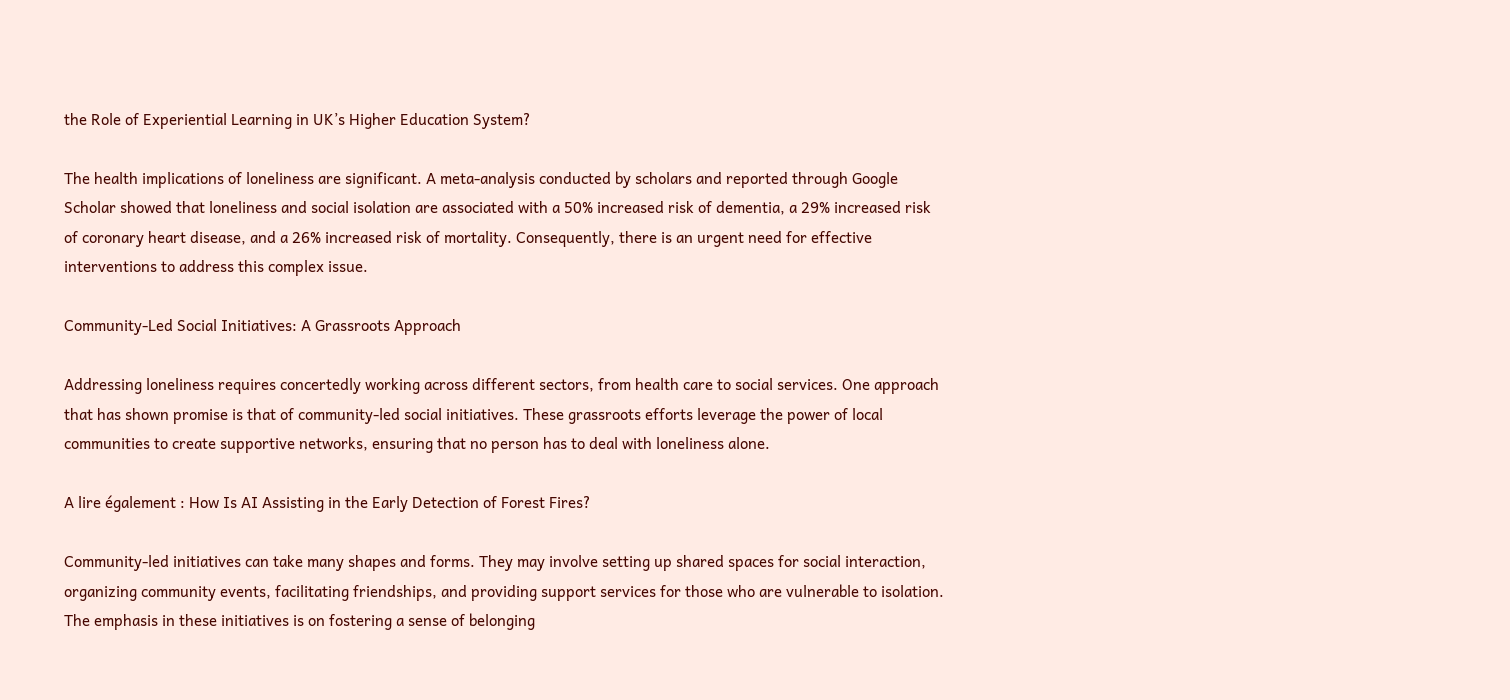the Role of Experiential Learning in UK’s Higher Education System?

The health implications of loneliness are significant. A meta-analysis conducted by scholars and reported through Google Scholar showed that loneliness and social isolation are associated with a 50% increased risk of dementia, a 29% increased risk of coronary heart disease, and a 26% increased risk of mortality. Consequently, there is an urgent need for effective interventions to address this complex issue.

Community-Led Social Initiatives: A Grassroots Approach

Addressing loneliness requires concertedly working across different sectors, from health care to social services. One approach that has shown promise is that of community-led social initiatives. These grassroots efforts leverage the power of local communities to create supportive networks, ensuring that no person has to deal with loneliness alone.

A lire également : How Is AI Assisting in the Early Detection of Forest Fires?

Community-led initiatives can take many shapes and forms. They may involve setting up shared spaces for social interaction, organizing community events, facilitating friendships, and providing support services for those who are vulnerable to isolation. The emphasis in these initiatives is on fostering a sense of belonging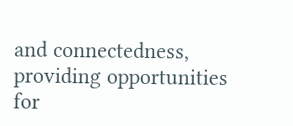and connectedness, providing opportunities for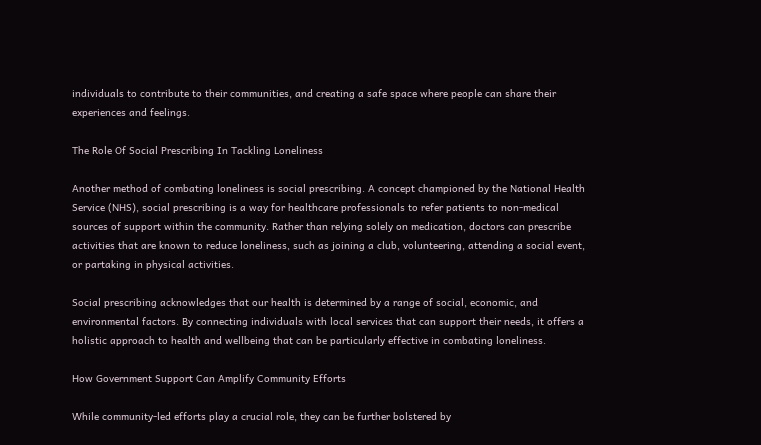individuals to contribute to their communities, and creating a safe space where people can share their experiences and feelings.

The Role Of Social Prescribing In Tackling Loneliness

Another method of combating loneliness is social prescribing. A concept championed by the National Health Service (NHS), social prescribing is a way for healthcare professionals to refer patients to non-medical sources of support within the community. Rather than relying solely on medication, doctors can prescribe activities that are known to reduce loneliness, such as joining a club, volunteering, attending a social event, or partaking in physical activities.

Social prescribing acknowledges that our health is determined by a range of social, economic, and environmental factors. By connecting individuals with local services that can support their needs, it offers a holistic approach to health and wellbeing that can be particularly effective in combating loneliness.

How Government Support Can Amplify Community Efforts

While community-led efforts play a crucial role, they can be further bolstered by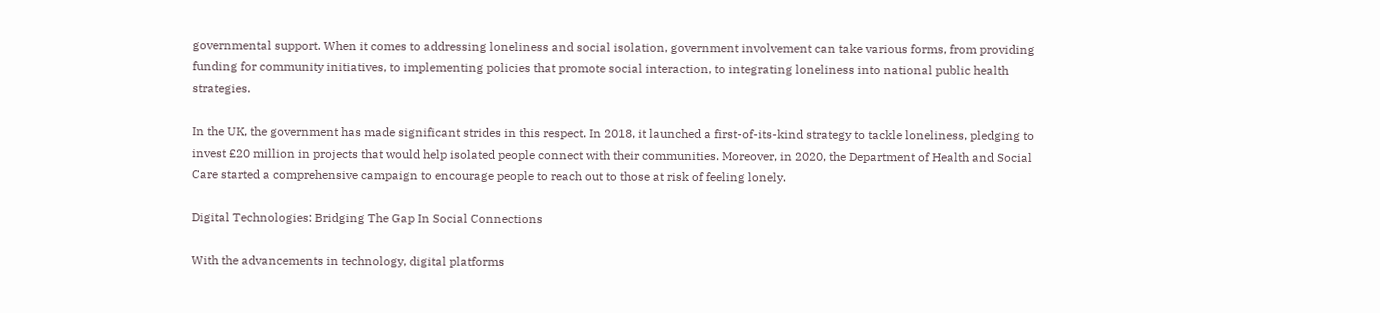governmental support. When it comes to addressing loneliness and social isolation, government involvement can take various forms, from providing funding for community initiatives, to implementing policies that promote social interaction, to integrating loneliness into national public health strategies.

In the UK, the government has made significant strides in this respect. In 2018, it launched a first-of-its-kind strategy to tackle loneliness, pledging to invest £20 million in projects that would help isolated people connect with their communities. Moreover, in 2020, the Department of Health and Social Care started a comprehensive campaign to encourage people to reach out to those at risk of feeling lonely.

Digital Technologies: Bridging The Gap In Social Connections

With the advancements in technology, digital platforms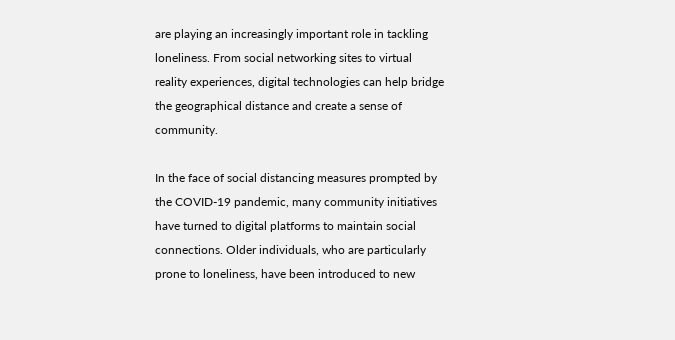are playing an increasingly important role in tackling loneliness. From social networking sites to virtual reality experiences, digital technologies can help bridge the geographical distance and create a sense of community.

In the face of social distancing measures prompted by the COVID-19 pandemic, many community initiatives have turned to digital platforms to maintain social connections. Older individuals, who are particularly prone to loneliness, have been introduced to new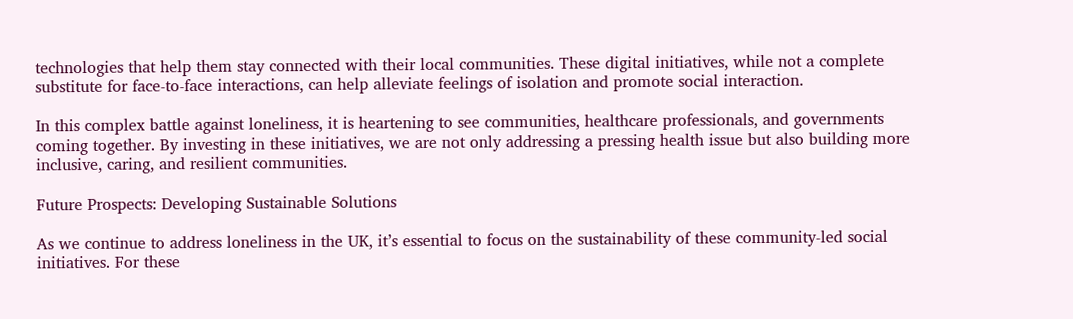technologies that help them stay connected with their local communities. These digital initiatives, while not a complete substitute for face-to-face interactions, can help alleviate feelings of isolation and promote social interaction.

In this complex battle against loneliness, it is heartening to see communities, healthcare professionals, and governments coming together. By investing in these initiatives, we are not only addressing a pressing health issue but also building more inclusive, caring, and resilient communities.

Future Prospects: Developing Sustainable Solutions

As we continue to address loneliness in the UK, it’s essential to focus on the sustainability of these community-led social initiatives. For these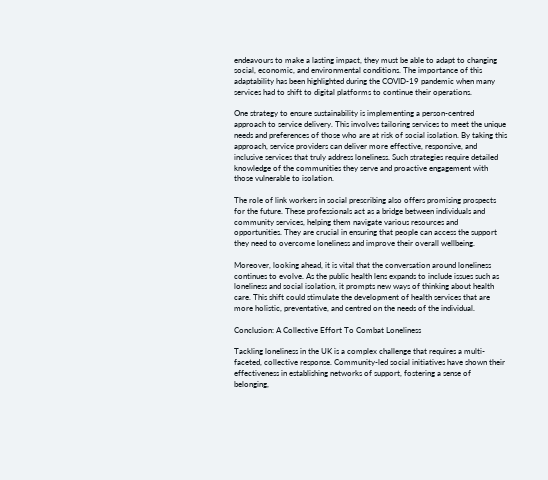endeavours to make a lasting impact, they must be able to adapt to changing social, economic, and environmental conditions. The importance of this adaptability has been highlighted during the COVID-19 pandemic when many services had to shift to digital platforms to continue their operations.

One strategy to ensure sustainability is implementing a person-centred approach to service delivery. This involves tailoring services to meet the unique needs and preferences of those who are at risk of social isolation. By taking this approach, service providers can deliver more effective, responsive, and inclusive services that truly address loneliness. Such strategies require detailed knowledge of the communities they serve and proactive engagement with those vulnerable to isolation.

The role of link workers in social prescribing also offers promising prospects for the future. These professionals act as a bridge between individuals and community services, helping them navigate various resources and opportunities. They are crucial in ensuring that people can access the support they need to overcome loneliness and improve their overall wellbeing.

Moreover, looking ahead, it is vital that the conversation around loneliness continues to evolve. As the public health lens expands to include issues such as loneliness and social isolation, it prompts new ways of thinking about health care. This shift could stimulate the development of health services that are more holistic, preventative, and centred on the needs of the individual.

Conclusion: A Collective Effort To Combat Loneliness

Tackling loneliness in the UK is a complex challenge that requires a multi-faceted, collective response. Community-led social initiatives have shown their effectiveness in establishing networks of support, fostering a sense of belonging,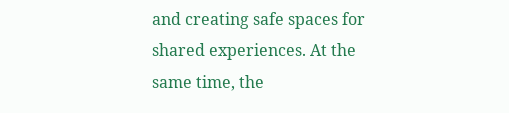and creating safe spaces for shared experiences. At the same time, the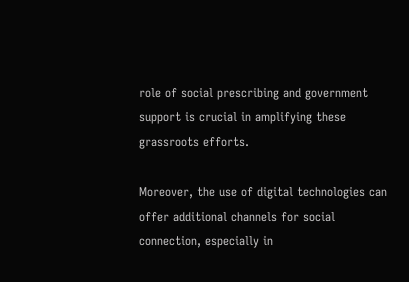role of social prescribing and government support is crucial in amplifying these grassroots efforts.

Moreover, the use of digital technologies can offer additional channels for social connection, especially in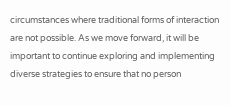circumstances where traditional forms of interaction are not possible. As we move forward, it will be important to continue exploring and implementing diverse strategies to ensure that no person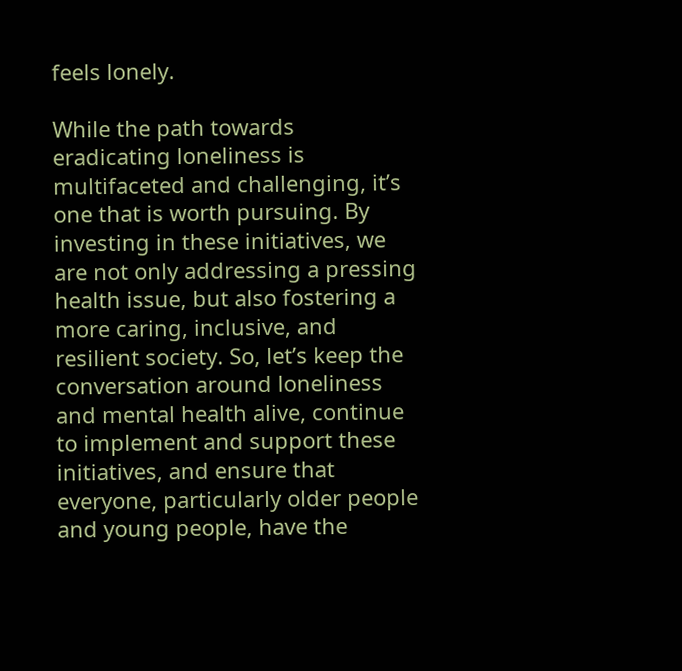feels lonely.

While the path towards eradicating loneliness is multifaceted and challenging, it’s one that is worth pursuing. By investing in these initiatives, we are not only addressing a pressing health issue, but also fostering a more caring, inclusive, and resilient society. So, let’s keep the conversation around loneliness and mental health alive, continue to implement and support these initiatives, and ensure that everyone, particularly older people and young people, have the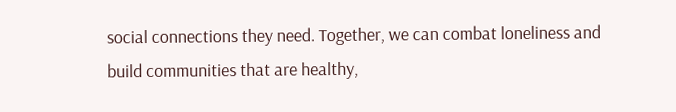social connections they need. Together, we can combat loneliness and build communities that are healthy,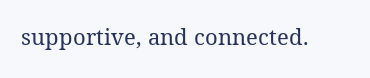supportive, and connected.